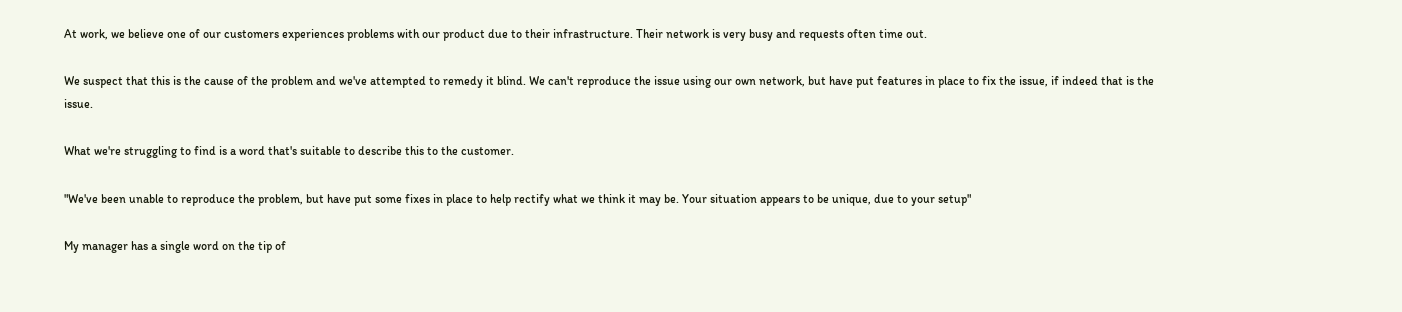At work, we believe one of our customers experiences problems with our product due to their infrastructure. Their network is very busy and requests often time out.

We suspect that this is the cause of the problem and we've attempted to remedy it blind. We can't reproduce the issue using our own network, but have put features in place to fix the issue, if indeed that is the issue.

What we're struggling to find is a word that's suitable to describe this to the customer.

"We've been unable to reproduce the problem, but have put some fixes in place to help rectify what we think it may be. Your situation appears to be unique, due to your setup"

My manager has a single word on the tip of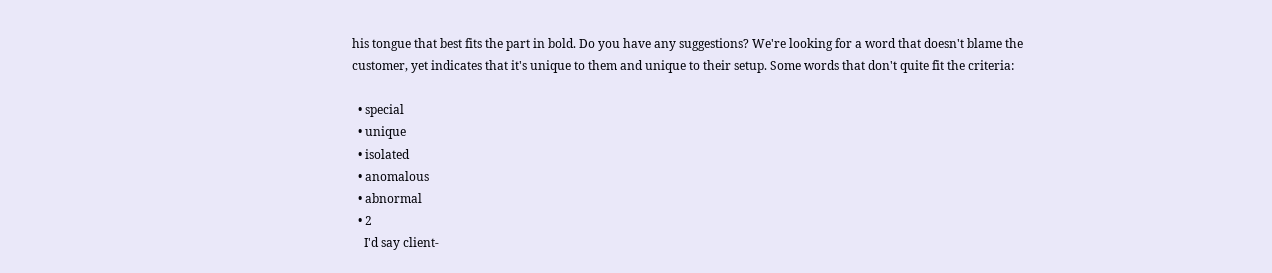his tongue that best fits the part in bold. Do you have any suggestions? We're looking for a word that doesn't blame the customer, yet indicates that it's unique to them and unique to their setup. Some words that don't quite fit the criteria:

  • special
  • unique
  • isolated
  • anomalous
  • abnormal
  • 2
    I'd say client-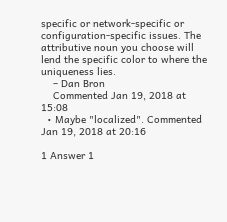specific or network-specific or configuration-specific issues. The attributive noun you choose will lend the specific color to where the uniqueness lies.
    – Dan Bron
    Commented Jan 19, 2018 at 15:08
  • Maybe "localized". Commented Jan 19, 2018 at 20:16

1 Answer 1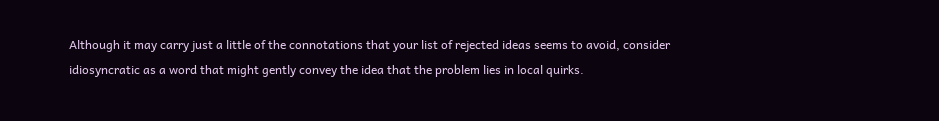Although it may carry just a little of the connotations that your list of rejected ideas seems to avoid, consider idiosyncratic as a word that might gently convey the idea that the problem lies in local quirks.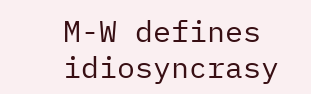M-W defines idiosyncrasy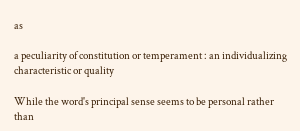as

a peculiarity of constitution or temperament : an individualizing characteristic or quality

While the word's principal sense seems to be personal rather than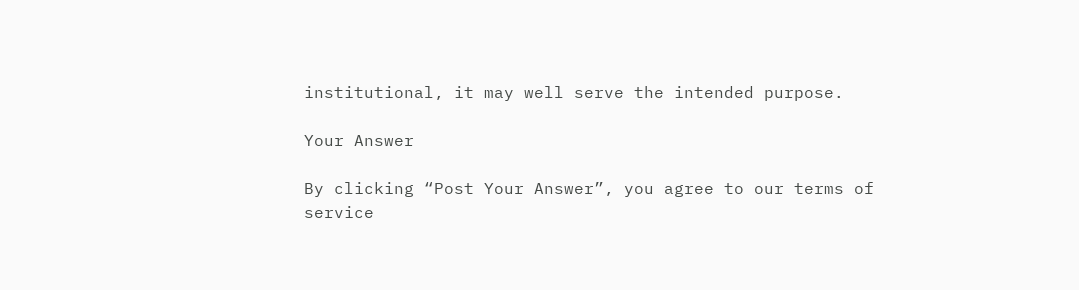institutional, it may well serve the intended purpose.

Your Answer

By clicking “Post Your Answer”, you agree to our terms of service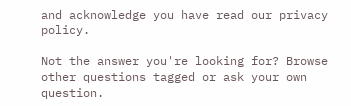and acknowledge you have read our privacy policy.

Not the answer you're looking for? Browse other questions tagged or ask your own question.